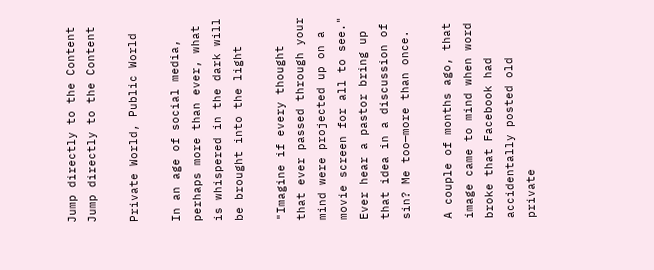Jump directly to the Content Jump directly to the Content

Private World, Public World

In an age of social media, perhaps more than ever, what is whispered in the dark will be brought into the light

"Imagine if every thought that ever passed through your mind were projected up on a movie screen for all to see." Ever hear a pastor bring up that idea in a discussion of sin? Me too—more than once.

A couple of months ago, that image came to mind when word broke that Facebook had accidentally posted old private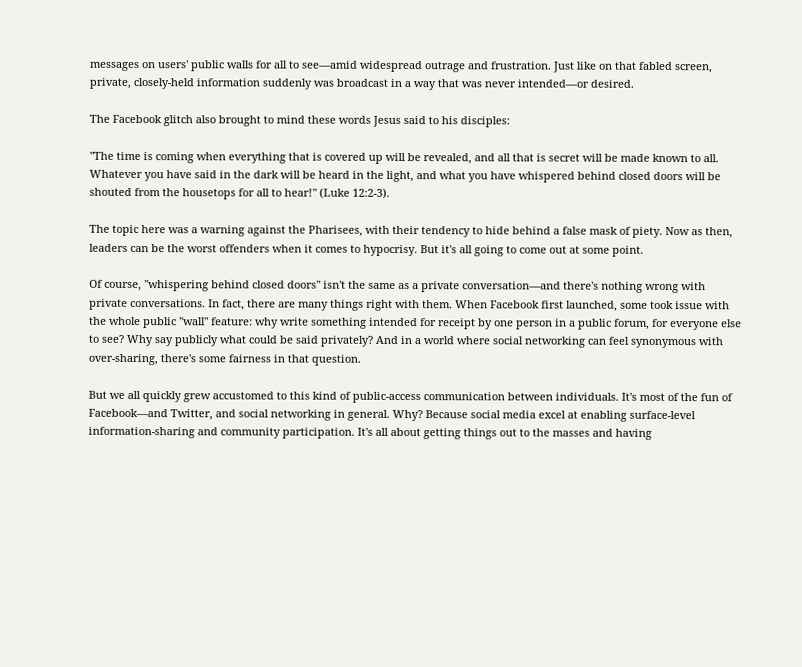messages on users' public walls for all to see—amid widespread outrage and frustration. Just like on that fabled screen, private, closely-held information suddenly was broadcast in a way that was never intended—or desired.

The Facebook glitch also brought to mind these words Jesus said to his disciples:

"The time is coming when everything that is covered up will be revealed, and all that is secret will be made known to all. Whatever you have said in the dark will be heard in the light, and what you have whispered behind closed doors will be shouted from the housetops for all to hear!" (Luke 12:2-3).

The topic here was a warning against the Pharisees, with their tendency to hide behind a false mask of piety. Now as then, leaders can be the worst offenders when it comes to hypocrisy. But it's all going to come out at some point.

Of course, "whispering behind closed doors" isn't the same as a private conversation—and there's nothing wrong with private conversations. In fact, there are many things right with them. When Facebook first launched, some took issue with the whole public "wall" feature: why write something intended for receipt by one person in a public forum, for everyone else to see? Why say publicly what could be said privately? And in a world where social networking can feel synonymous with over-sharing, there's some fairness in that question.

But we all quickly grew accustomed to this kind of public-access communication between individuals. It's most of the fun of Facebook—and Twitter, and social networking in general. Why? Because social media excel at enabling surface-level information-sharing and community participation. It's all about getting things out to the masses and having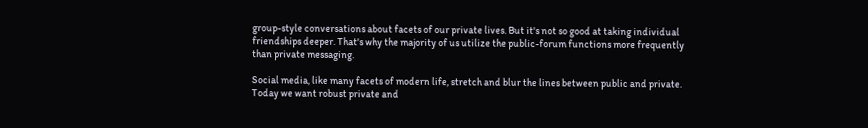group-style conversations about facets of our private lives. But it's not so good at taking individual friendships deeper. That's why the majority of us utilize the public-forum functions more frequently than private messaging.

Social media, like many facets of modern life, stretch and blur the lines between public and private. Today we want robust private and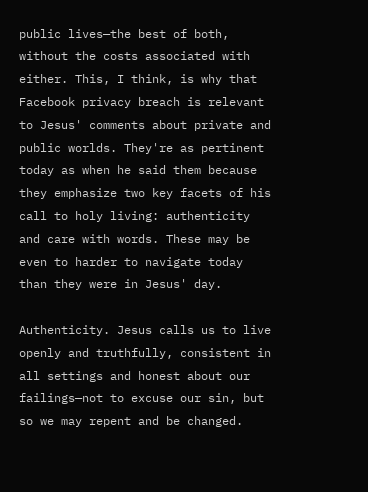public lives—the best of both, without the costs associated with either. This, I think, is why that Facebook privacy breach is relevant to Jesus' comments about private and public worlds. They're as pertinent today as when he said them because they emphasize two key facets of his call to holy living: authenticity and care with words. These may be even to harder to navigate today than they were in Jesus' day.

Authenticity. Jesus calls us to live openly and truthfully, consistent in all settings and honest about our failings—not to excuse our sin, but so we may repent and be changed.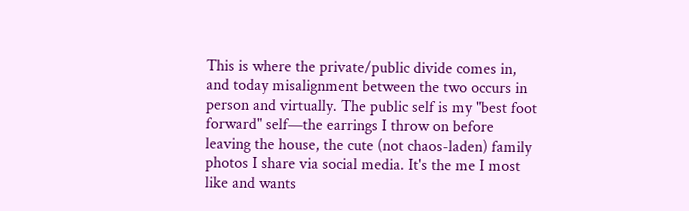This is where the private/public divide comes in, and today misalignment between the two occurs in person and virtually. The public self is my "best foot forward" self—the earrings I throw on before leaving the house, the cute (not chaos-laden) family photos I share via social media. It's the me I most like and wants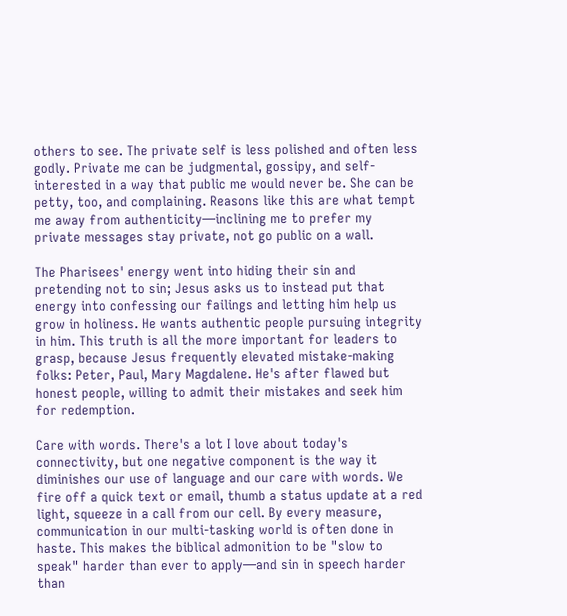others to see. The private self is less polished and often less godly. Private me can be judgmental, gossipy, and self-interested in a way that public me would never be. She can be petty, too, and complaining. Reasons like this are what tempt me away from authenticity—inclining me to prefer my private messages stay private, not go public on a wall.

The Pharisees' energy went into hiding their sin and pretending not to sin; Jesus asks us to instead put that energy into confessing our failings and letting him help us grow in holiness. He wants authentic people pursuing integrity in him. This truth is all the more important for leaders to grasp, because Jesus frequently elevated mistake-making folks: Peter, Paul, Mary Magdalene. He's after flawed but honest people, willing to admit their mistakes and seek him for redemption.

Care with words. There's a lot I love about today's connectivity, but one negative component is the way it diminishes our use of language and our care with words. We fire off a quick text or email, thumb a status update at a red light, squeeze in a call from our cell. By every measure, communication in our multi-tasking world is often done in haste. This makes the biblical admonition to be "slow to speak" harder than ever to apply—and sin in speech harder than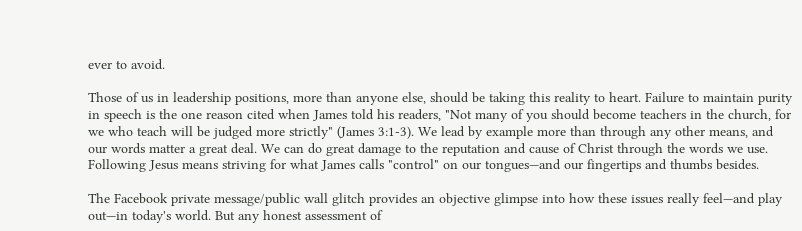ever to avoid.

Those of us in leadership positions, more than anyone else, should be taking this reality to heart. Failure to maintain purity in speech is the one reason cited when James told his readers, "Not many of you should become teachers in the church, for we who teach will be judged more strictly" (James 3:1-3). We lead by example more than through any other means, and our words matter a great deal. We can do great damage to the reputation and cause of Christ through the words we use. Following Jesus means striving for what James calls "control" on our tongues—and our fingertips and thumbs besides.

The Facebook private message/public wall glitch provides an objective glimpse into how these issues really feel—and play out—in today's world. But any honest assessment of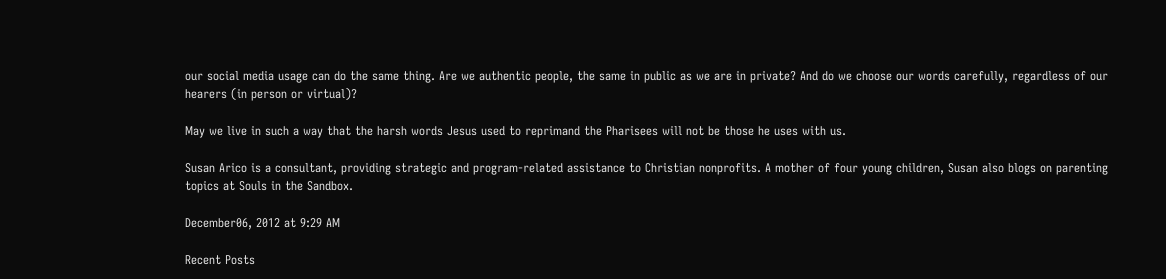our social media usage can do the same thing. Are we authentic people, the same in public as we are in private? And do we choose our words carefully, regardless of our hearers (in person or virtual)?

May we live in such a way that the harsh words Jesus used to reprimand the Pharisees will not be those he uses with us.

Susan Arico is a consultant, providing strategic and program-related assistance to Christian nonprofits. A mother of four young children, Susan also blogs on parenting topics at Souls in the Sandbox.

December06, 2012 at 9:29 AM

Recent Posts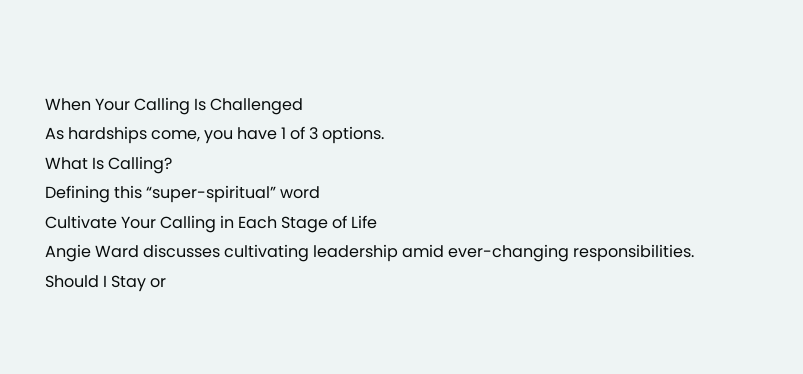When Your Calling Is Challenged
As hardships come, you have 1 of 3 options.
What Is Calling?
Defining this “super-spiritual” word
Cultivate Your Calling in Each Stage of Life
Angie Ward discusses cultivating leadership amid ever-changing responsibilities.
Should I Stay or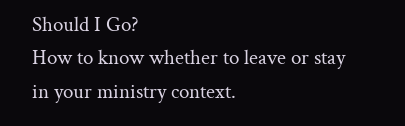Should I Go?
How to know whether to leave or stay in your ministry context.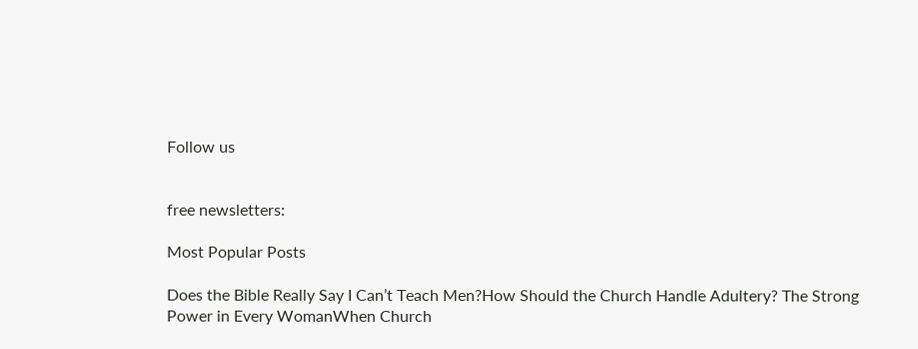Follow us


free newsletters:

Most Popular Posts

Does the Bible Really Say I Can’t Teach Men?How Should the Church Handle Adultery? The Strong Power in Every WomanWhen Church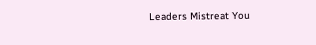Leaders Mistreat You